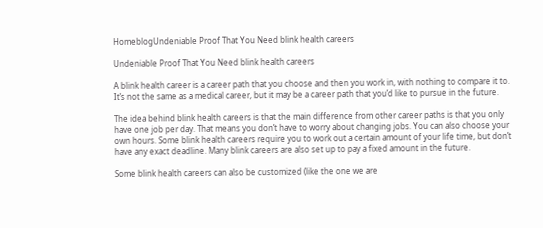HomeblogUndeniable Proof That You Need blink health careers

Undeniable Proof That You Need blink health careers

A blink health career is a career path that you choose and then you work in, with nothing to compare it to. It’s not the same as a medical career, but it may be a career path that you’d like to pursue in the future.

The idea behind blink health careers is that the main difference from other career paths is that you only have one job per day. That means you don’t have to worry about changing jobs. You can also choose your own hours. Some blink health careers require you to work out a certain amount of your life time, but don’t have any exact deadline. Many blink careers are also set up to pay a fixed amount in the future.

Some blink health careers can also be customized (like the one we are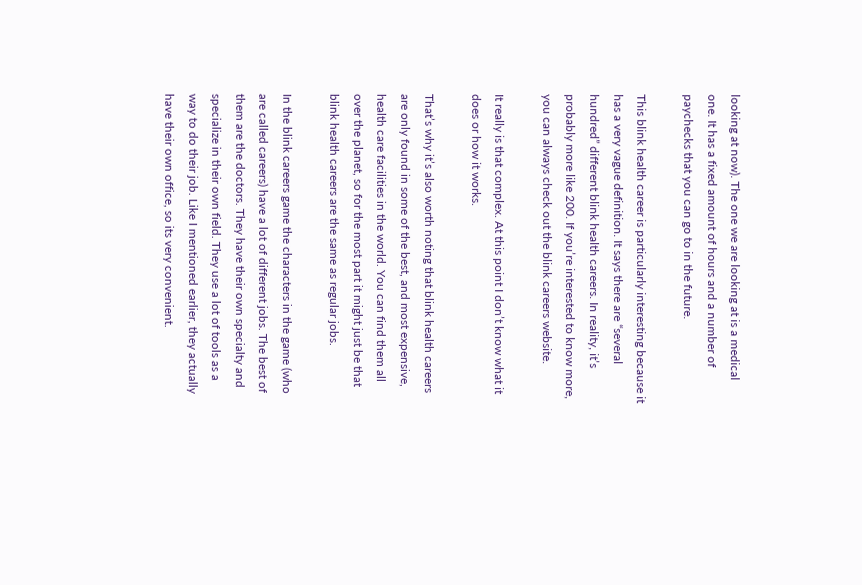looking at now). The one we are looking at is a medical one. It has a fixed amount of hours and a number of paychecks that you can go to in the future.

This blink health career is particularly interesting because it has a very vague definition. It says there are “several hundred” different blink health careers. In reality, it’s probably more like 200. If you’re interested to know more, you can always check out the blink careers website.

It really is that complex. At this point I don’t know what it does or how it works.

That’s why it’s also worth noting that blink health careers are only found in some of the best, and most expensive, health care facilities in the world. You can find them all over the planet, so for the most part it might just be that blink health careers are the same as regular jobs.

In the blink careers game the characters in the game (who are called careers) have a lot of different jobs. The best of them are the doctors. They have their own specialty and specialize in their own field. They use a lot of tools as a way to do their job. Like I mentioned earlier, they actually have their own office, so its very convenient.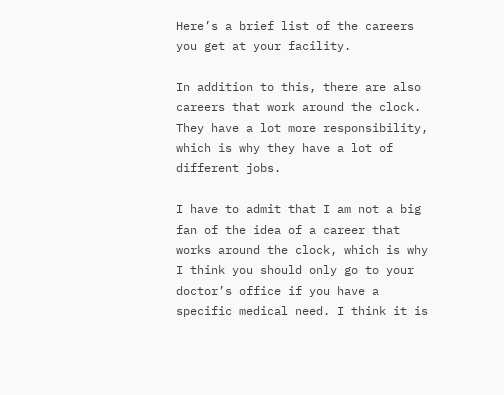Here’s a brief list of the careers you get at your facility.

In addition to this, there are also careers that work around the clock. They have a lot more responsibility, which is why they have a lot of different jobs.

I have to admit that I am not a big fan of the idea of a career that works around the clock, which is why I think you should only go to your doctor’s office if you have a specific medical need. I think it is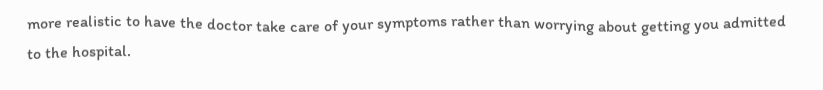more realistic to have the doctor take care of your symptoms rather than worrying about getting you admitted to the hospital.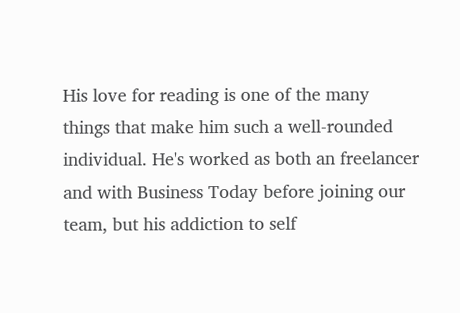His love for reading is one of the many things that make him such a well-rounded individual. He's worked as both an freelancer and with Business Today before joining our team, but his addiction to self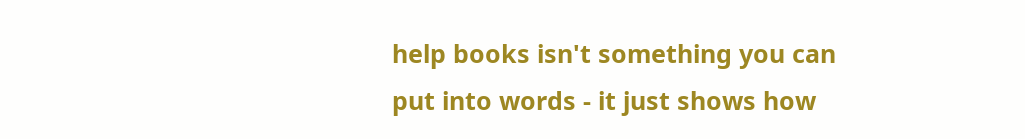help books isn't something you can put into words - it just shows how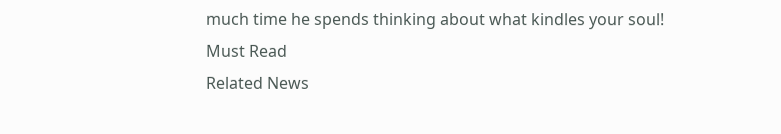much time he spends thinking about what kindles your soul!
Must Read
Related News